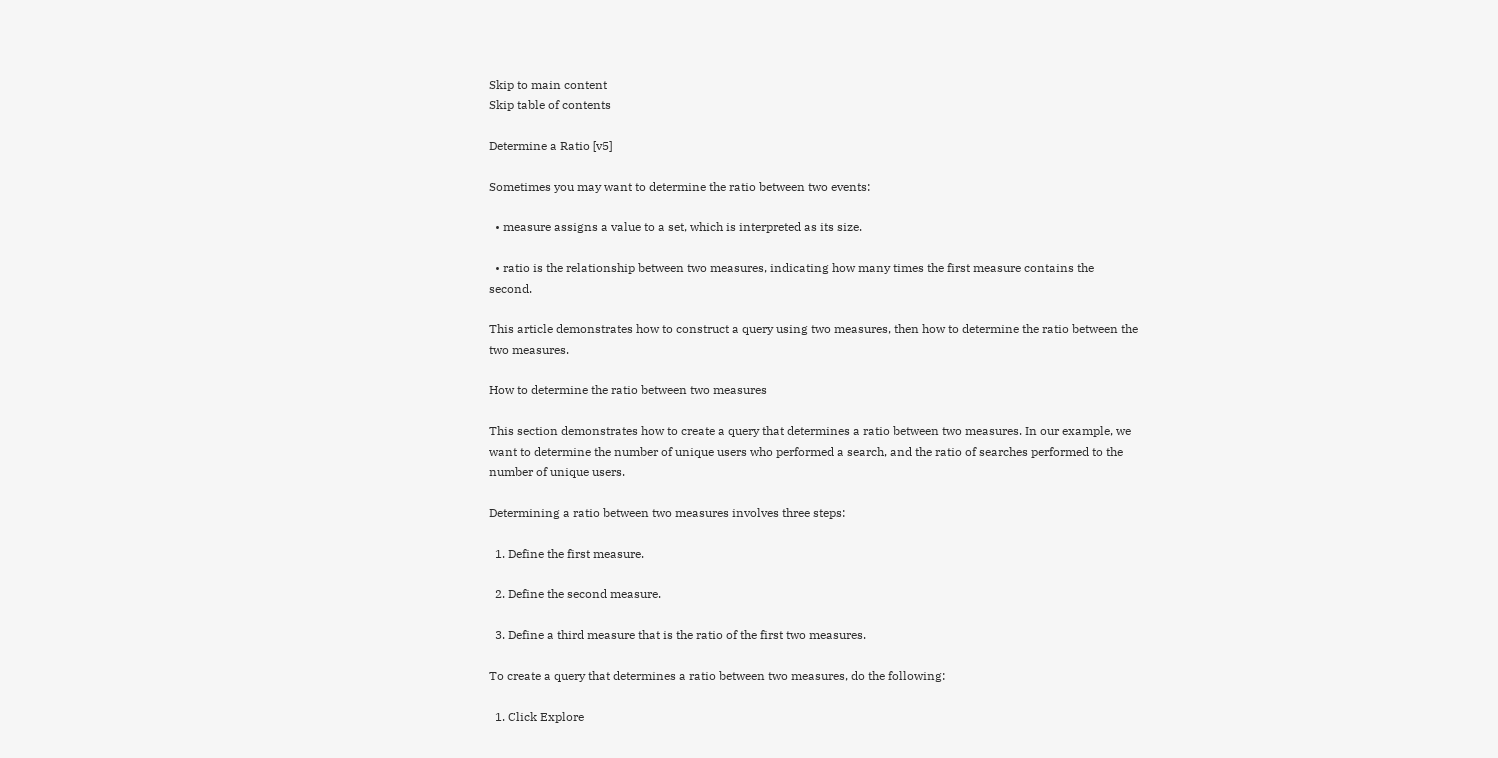Skip to main content
Skip table of contents

Determine a Ratio [v5]

Sometimes you may want to determine the ratio between two events:

  • measure assigns a value to a set, which is interpreted as its size.

  • ratio is the relationship between two measures, indicating how many times the first measure contains the second.

This article demonstrates how to construct a query using two measures, then how to determine the ratio between the two measures.

How to determine the ratio between two measures

This section demonstrates how to create a query that determines a ratio between two measures. In our example, we want to determine the number of unique users who performed a search, and the ratio of searches performed to the number of unique users.

Determining a ratio between two measures involves three steps:

  1. Define the first measure.

  2. Define the second measure.

  3. Define a third measure that is the ratio of the first two measures.

To create a query that determines a ratio between two measures, do the following:

  1. Click Explore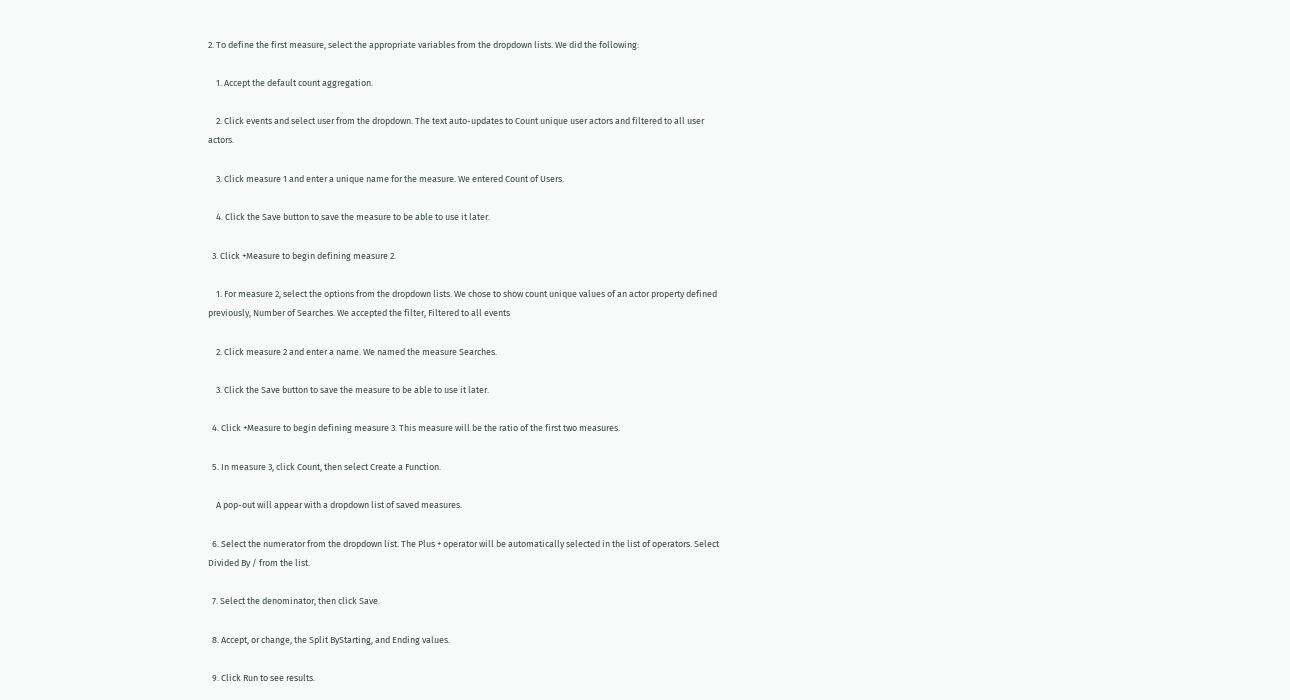2. To define the first measure, select the appropriate variables from the dropdown lists. We did the following:

    1. Accept the default count aggregation.

    2. Click events and select user from the dropdown. The text auto-updates to Count unique user actors and filtered to all user actors.

    3. Click measure 1 and enter a unique name for the measure. We entered Count of Users.

    4. Click the Save button to save the measure to be able to use it later.

  3. Click +Measure to begin defining measure 2.

    1. For measure 2, select the options from the dropdown lists. We chose to show count unique values of an actor property defined previously, Number of Searches. We accepted the filter, Filtered to all events

    2. Click measure 2 and enter a name. We named the measure Searches.

    3. Click the Save button to save the measure to be able to use it later.

  4. Click +Measure to begin defining measure 3. This measure will be the ratio of the first two measures.

  5. In measure 3, click Count, then select Create a Function.

    A pop-out will appear with a dropdown list of saved measures.

  6. Select the numerator from the dropdown list. The Plus + operator will be automatically selected in the list of operators. Select Divided By / from the list.

  7. Select the denominator, then click Save.

  8. Accept, or change, the Split ByStarting, and Ending values.

  9. Click Run to see results.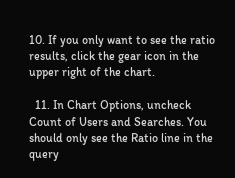10. If you only want to see the ratio results, click the gear icon in the upper right of the chart.

  11. In Chart Options, uncheck Count of Users and Searches. You should only see the Ratio line in the query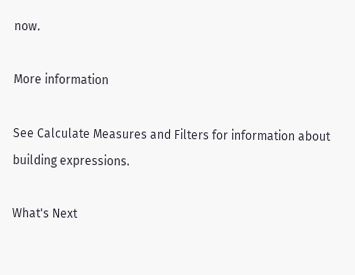now.

More information

See Calculate Measures and Filters for information about building expressions.

What's Next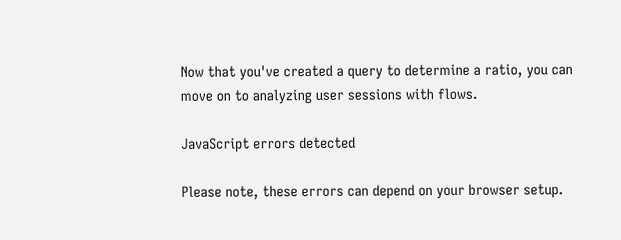Now that you've created a query to determine a ratio, you can move on to analyzing user sessions with flows.

JavaScript errors detected

Please note, these errors can depend on your browser setup.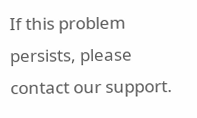If this problem persists, please contact our support.